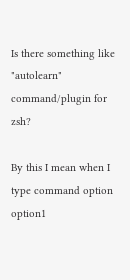Is there something like "autolearn" command/plugin for zsh?

By this I mean when I type command option option1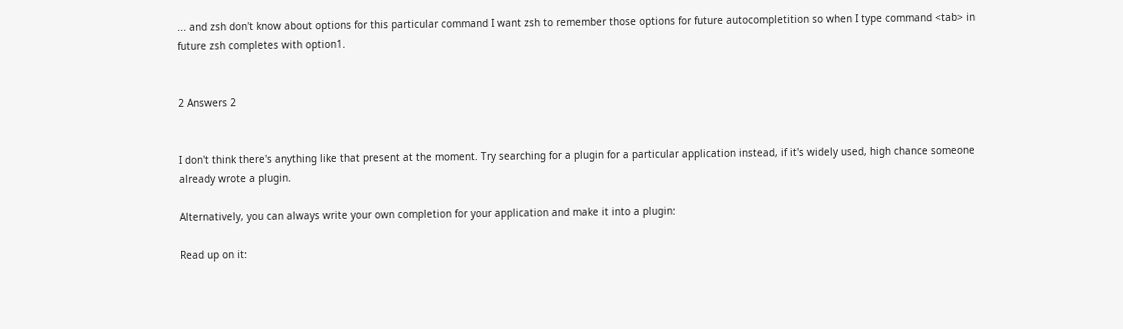... and zsh don't know about options for this particular command I want zsh to remember those options for future autocompletition so when I type command <tab> in future zsh completes with option1.


2 Answers 2


I don't think there's anything like that present at the moment. Try searching for a plugin for a particular application instead, if it's widely used, high chance someone already wrote a plugin.

Alternatively, you can always write your own completion for your application and make it into a plugin:

Read up on it: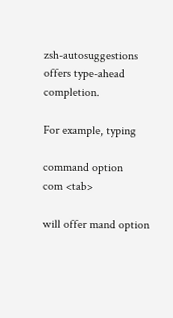zsh-autosuggestions offers type-ahead completion.

For example, typing

command option
com <tab>

will offer mand option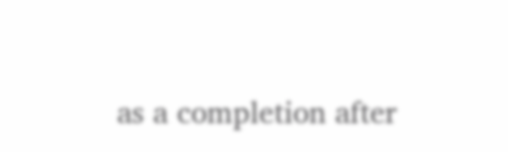as a completion after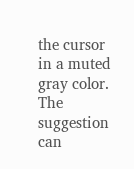the cursor in a muted gray color. The suggestion can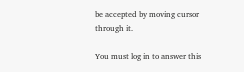be accepted by moving cursor through it.

You must log in to answer this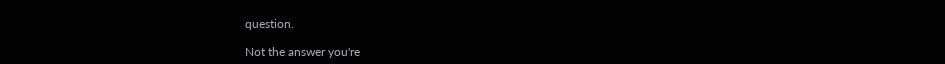question.

Not the answer you're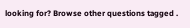looking for? Browse other questions tagged .